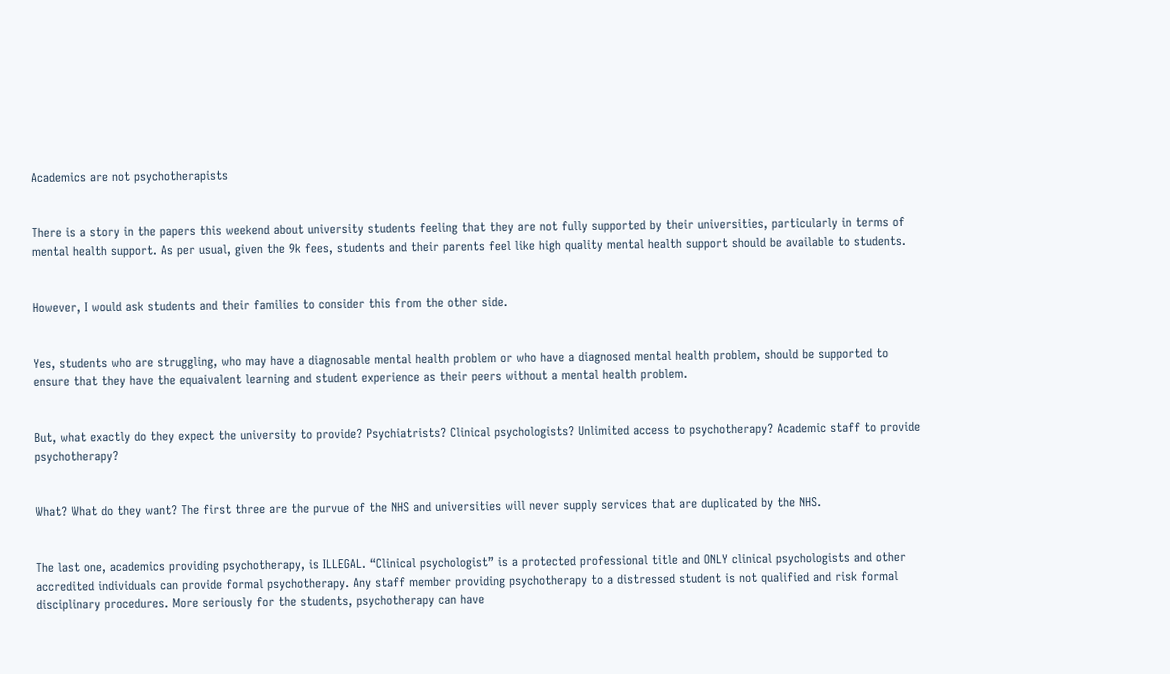Academics are not psychotherapists


There is a story in the papers this weekend about university students feeling that they are not fully supported by their universities, particularly in terms of mental health support. As per usual, given the 9k fees, students and their parents feel like high quality mental health support should be available to students.


However, I would ask students and their families to consider this from the other side.


Yes, students who are struggling, who may have a diagnosable mental health problem or who have a diagnosed mental health problem, should be supported to ensure that they have the equaivalent learning and student experience as their peers without a mental health problem.


But, what exactly do they expect the university to provide? Psychiatrists? Clinical psychologists? Unlimited access to psychotherapy? Academic staff to provide psychotherapy?


What? What do they want? The first three are the purvue of the NHS and universities will never supply services that are duplicated by the NHS.


The last one, academics providing psychotherapy, is ILLEGAL. “Clinical psychologist” is a protected professional title and ONLY clinical psychologists and other accredited individuals can provide formal psychotherapy. Any staff member providing psychotherapy to a distressed student is not qualified and risk formal disciplinary procedures. More seriously for the students, psychotherapy can have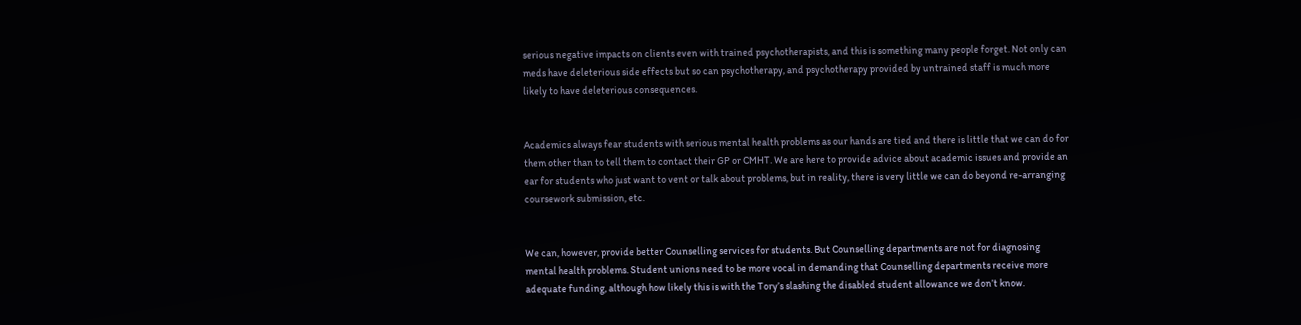serious negative impacts on clients even with trained psychotherapists, and this is something many people forget. Not only can meds have deleterious side effects but so can psychotherapy, and psychotherapy provided by untrained staff is much more likely to have deleterious consequences.


Academics always fear students with serious mental health problems as our hands are tied and there is little that we can do for them other than to tell them to contact their GP or CMHT. We are here to provide advice about academic issues and provide an ear for students who just want to vent or talk about problems, but in reality, there is very little we can do beyond re-arranging coursework submission, etc.


We can, however, provide better Counselling services for students. But Counselling departments are not for diagnosing mental health problems. Student unions need to be more vocal in demanding that Counselling departments receive more adequate funding, although how likely this is with the Tory’s slashing the disabled student allowance we don’t know.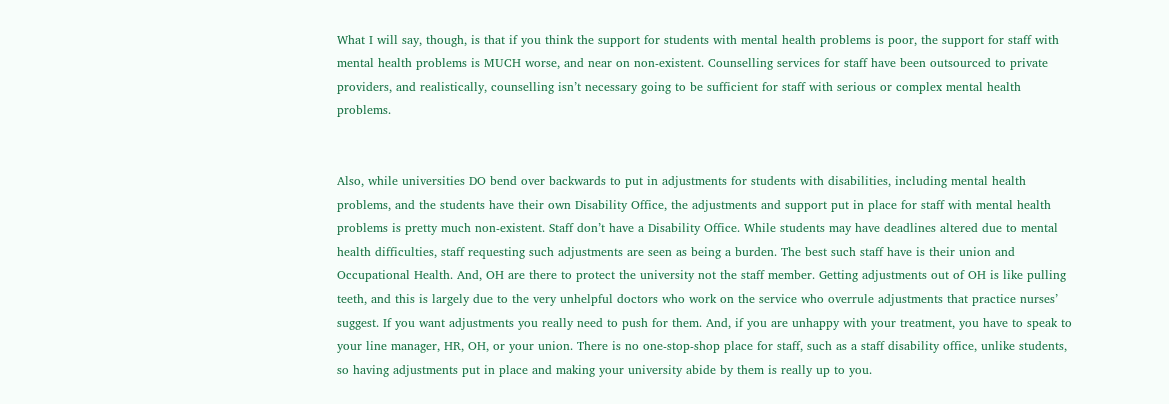What I will say, though, is that if you think the support for students with mental health problems is poor, the support for staff with mental health problems is MUCH worse, and near on non-existent. Counselling services for staff have been outsourced to private providers, and realistically, counselling isn’t necessary going to be sufficient for staff with serious or complex mental health problems.


Also, while universities DO bend over backwards to put in adjustments for students with disabilities, including mental health problems, and the students have their own Disability Office, the adjustments and support put in place for staff with mental health problems is pretty much non-existent. Staff don’t have a Disability Office. While students may have deadlines altered due to mental health difficulties, staff requesting such adjustments are seen as being a burden. The best such staff have is their union and Occupational Health. And, OH are there to protect the university not the staff member. Getting adjustments out of OH is like pulling teeth, and this is largely due to the very unhelpful doctors who work on the service who overrule adjustments that practice nurses’ suggest. If you want adjustments you really need to push for them. And, if you are unhappy with your treatment, you have to speak to your line manager, HR, OH, or your union. There is no one-stop-shop place for staff, such as a staff disability office, unlike students, so having adjustments put in place and making your university abide by them is really up to you.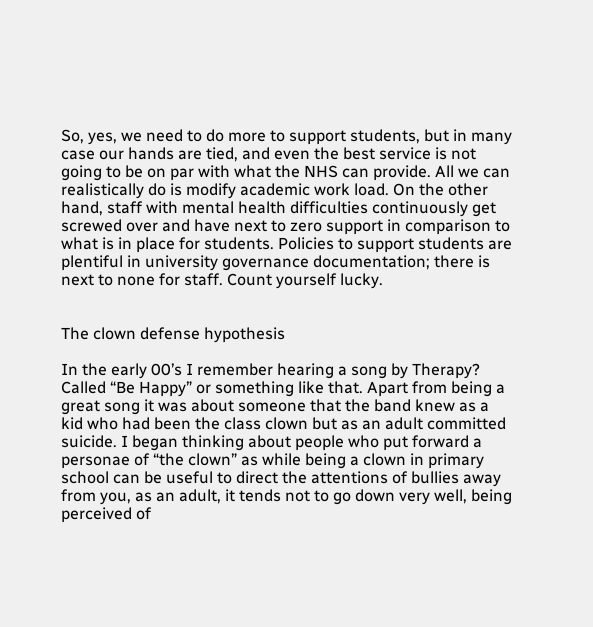So, yes, we need to do more to support students, but in many case our hands are tied, and even the best service is not going to be on par with what the NHS can provide. All we can realistically do is modify academic work load. On the other hand, staff with mental health difficulties continuously get screwed over and have next to zero support in comparison to what is in place for students. Policies to support students are plentiful in university governance documentation; there is next to none for staff. Count yourself lucky.


The clown defense hypothesis

In the early 00’s I remember hearing a song by Therapy? Called “Be Happy” or something like that. Apart from being a great song it was about someone that the band knew as a kid who had been the class clown but as an adult committed suicide. I began thinking about people who put forward a personae of “the clown” as while being a clown in primary school can be useful to direct the attentions of bullies away from you, as an adult, it tends not to go down very well, being perceived of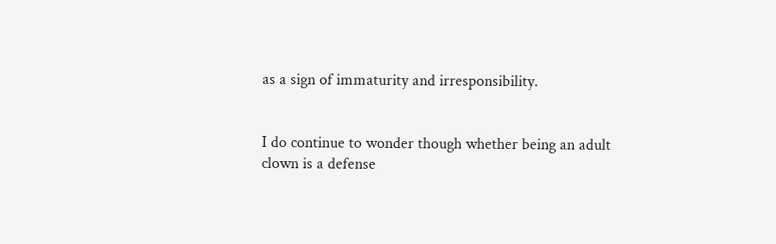as a sign of immaturity and irresponsibility.


I do continue to wonder though whether being an adult clown is a defense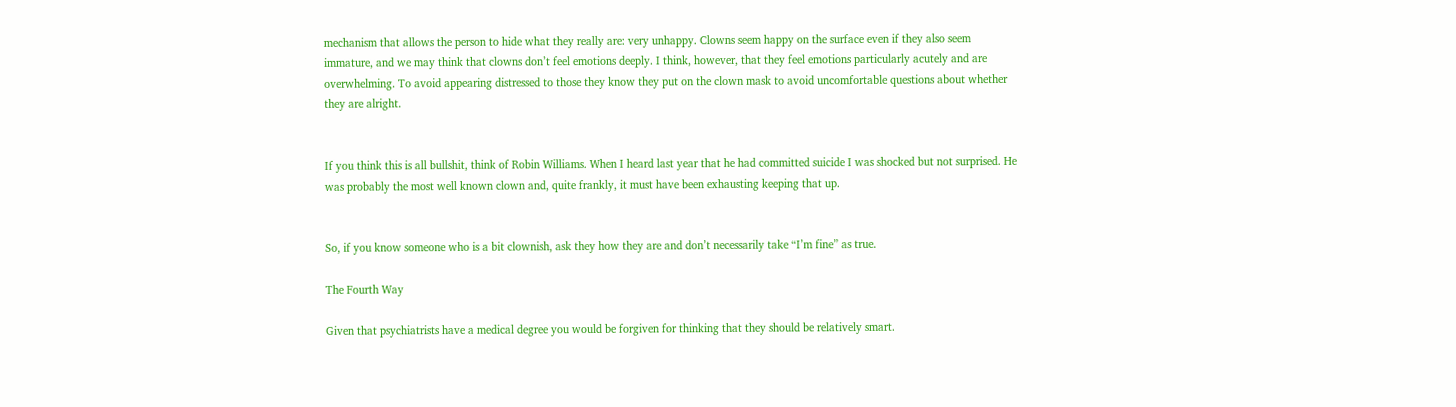mechanism that allows the person to hide what they really are: very unhappy. Clowns seem happy on the surface even if they also seem immature, and we may think that clowns don’t feel emotions deeply. I think, however, that they feel emotions particularly acutely and are overwhelming. To avoid appearing distressed to those they know they put on the clown mask to avoid uncomfortable questions about whether they are alright.


If you think this is all bullshit, think of Robin Williams. When I heard last year that he had committed suicide I was shocked but not surprised. He was probably the most well known clown and, quite frankly, it must have been exhausting keeping that up.


So, if you know someone who is a bit clownish, ask they how they are and don’t necessarily take “I’m fine” as true.

The Fourth Way

Given that psychiatrists have a medical degree you would be forgiven for thinking that they should be relatively smart.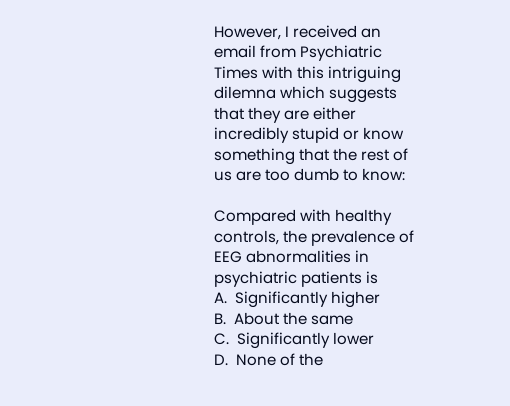However, I received an email from Psychiatric Times with this intriguing dilemna which suggests that they are either incredibly stupid or know something that the rest of us are too dumb to know:

Compared with healthy controls, the prevalence of EEG abnormalities in psychiatric patients is
A.  Significantly higher
B.  About the same
C.  Significantly lower
D.  None of the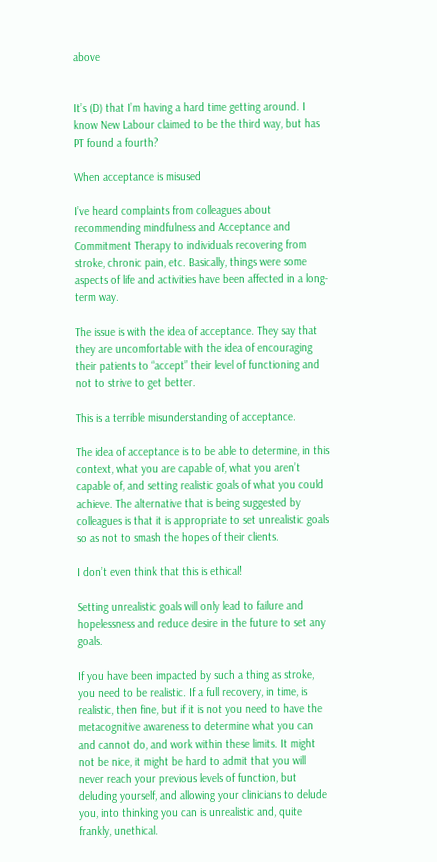above


It’s (D) that I’m having a hard time getting around. I know New Labour claimed to be the third way, but has PT found a fourth?

When acceptance is misused

I’ve heard complaints from colleagues about recommending mindfulness and Acceptance and Commitment Therapy to individuals recovering from stroke, chronic pain, etc. Basically, things were some aspects of life and activities have been affected in a long-term way.

The issue is with the idea of acceptance. They say that they are uncomfortable with the idea of encouraging their patients to “accept” their level of functioning and not to strive to get better.

This is a terrible misunderstanding of acceptance.

The idea of acceptance is to be able to determine, in this context, what you are capable of, what you aren’t capable of, and setting realistic goals of what you could achieve. The alternative that is being suggested by colleagues is that it is appropriate to set unrealistic goals so as not to smash the hopes of their clients.

I don’t even think that this is ethical!

Setting unrealistic goals will only lead to failure and hopelessness and reduce desire in the future to set any goals.

If you have been impacted by such a thing as stroke, you need to be realistic. If a full recovery, in time, is realistic, then fine, but if it is not you need to have the metacognitive awareness to determine what you can and cannot do, and work within these limits. It might not be nice, it might be hard to admit that you will never reach your previous levels of function, but deluding yourself, and allowing your clinicians to delude you, into thinking you can is unrealistic and, quite frankly, unethical.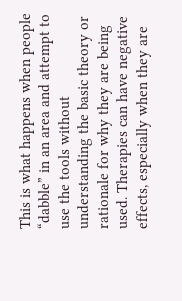This is what happens when people “dabble” in an area and attempt to use the tools without understanding the basic theory or rationale for why they are being used. Therapies can have negative effects, especially when they are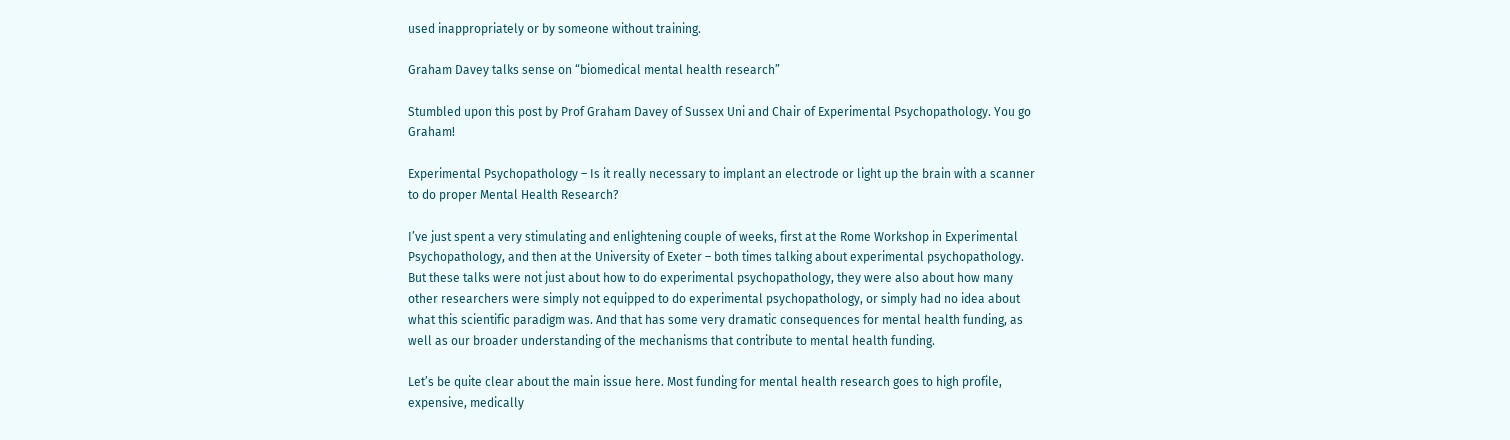used inappropriately or by someone without training.

Graham Davey talks sense on “biomedical mental health research”

Stumbled upon this post by Prof Graham Davey of Sussex Uni and Chair of Experimental Psychopathology. You go Graham!

Experimental Psychopathology – Is it really necessary to implant an electrode or light up the brain with a scanner to do proper Mental Health Research?

I’ve just spent a very stimulating and enlightening couple of weeks, first at the Rome Workshop in Experimental Psychopathology, and then at the University of Exeter – both times talking about experimental psychopathology. But these talks were not just about how to do experimental psychopathology, they were also about how many other researchers were simply not equipped to do experimental psychopathology, or simply had no idea about what this scientific paradigm was. And that has some very dramatic consequences for mental health funding, as well as our broader understanding of the mechanisms that contribute to mental health funding.

Let’s be quite clear about the main issue here. Most funding for mental health research goes to high profile, expensive, medically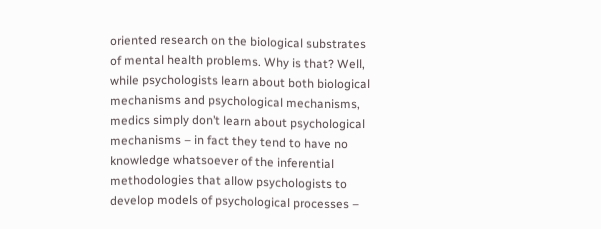oriented research on the biological substrates of mental health problems. Why is that? Well, while psychologists learn about both biological mechanisms and psychological mechanisms, medics simply don’t learn about psychological mechanisms – in fact they tend to have no knowledge whatsoever of the inferential methodologies that allow psychologists to develop models of psychological processes –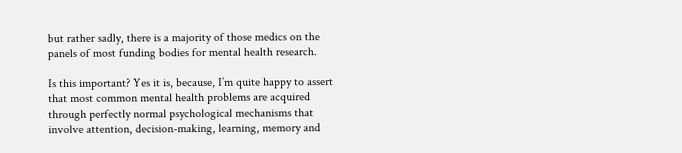but rather sadly, there is a majority of those medics on the panels of most funding bodies for mental health research.

Is this important? Yes it is, because, I’m quite happy to assert that most common mental health problems are acquired through perfectly normal psychological mechanisms that involve attention, decision-making, learning, memory and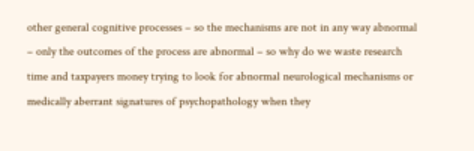other general cognitive processes – so the mechanisms are not in any way abnormal – only the outcomes of the process are abnormal – so why do we waste research time and taxpayers money trying to look for abnormal neurological mechanisms or medically aberrant signatures of psychopathology when they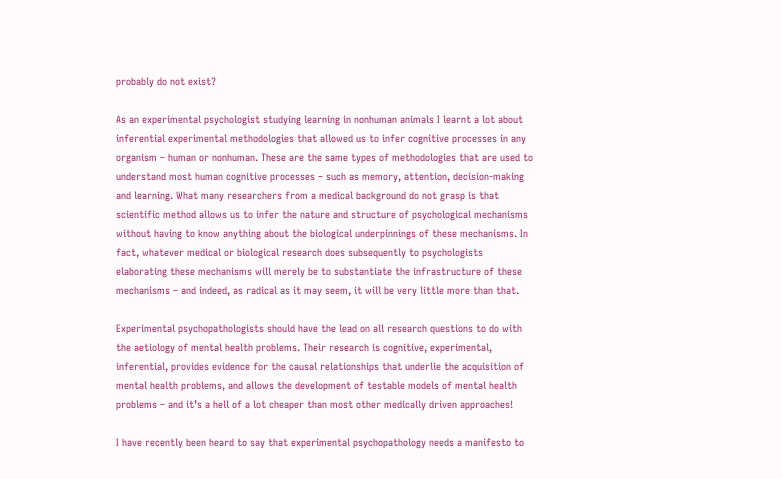probably do not exist?

As an experimental psychologist studying learning in nonhuman animals I learnt a lot about inferential experimental methodologies that allowed us to infer cognitive processes in any organism – human or nonhuman. These are the same types of methodologies that are used to understand most human cognitive processes – such as memory, attention, decision-making and learning. What many researchers from a medical background do not grasp is that scientific method allows us to infer the nature and structure of psychological mechanisms without having to know anything about the biological underpinnings of these mechanisms. In fact, whatever medical or biological research does subsequently to psychologists elaborating these mechanisms will merely be to substantiate the infrastructure of these mechanisms – and indeed, as radical as it may seem, it will be very little more than that.

Experimental psychopathologists should have the lead on all research questions to do with the aetiology of mental health problems. Their research is cognitive, experimental, inferential, provides evidence for the causal relationships that underlie the acquisition of mental health problems, and allows the development of testable models of mental health problems – and it’s a hell of a lot cheaper than most other medically driven approaches!

I have recently been heard to say that experimental psychopathology needs a manifesto to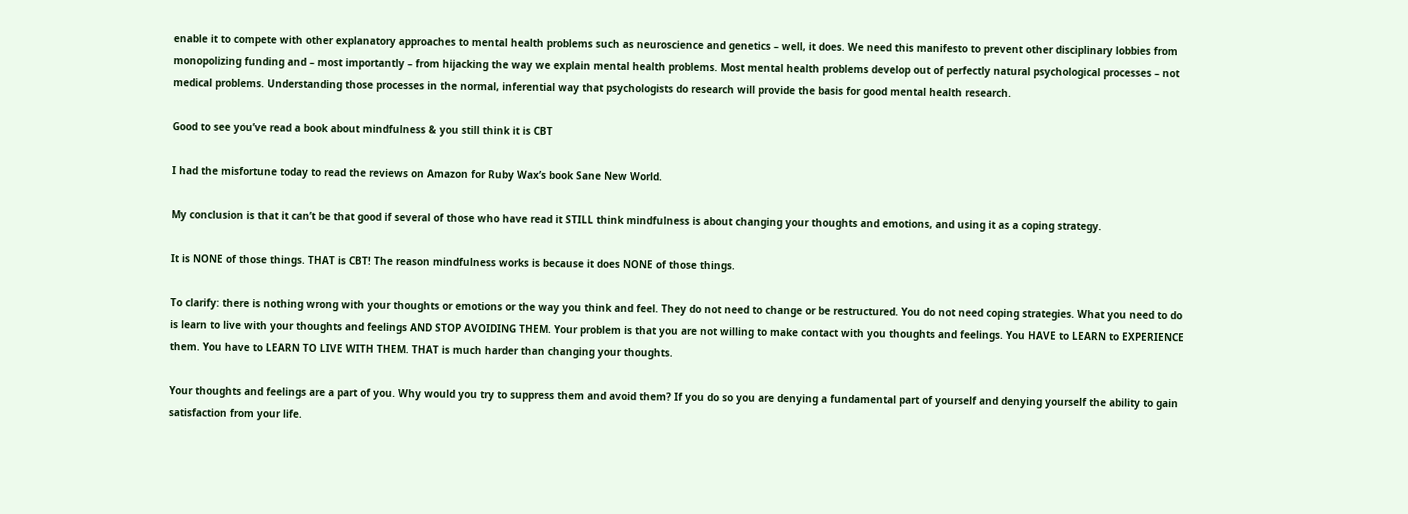enable it to compete with other explanatory approaches to mental health problems such as neuroscience and genetics – well, it does. We need this manifesto to prevent other disciplinary lobbies from monopolizing funding and – most importantly – from hijacking the way we explain mental health problems. Most mental health problems develop out of perfectly natural psychological processes – not medical problems. Understanding those processes in the normal, inferential way that psychologists do research will provide the basis for good mental health research.

Good to see you’ve read a book about mindfulness & you still think it is CBT

I had the misfortune today to read the reviews on Amazon for Ruby Wax’s book Sane New World.

My conclusion is that it can’t be that good if several of those who have read it STILL think mindfulness is about changing your thoughts and emotions, and using it as a coping strategy.

It is NONE of those things. THAT is CBT! The reason mindfulness works is because it does NONE of those things.

To clarify: there is nothing wrong with your thoughts or emotions or the way you think and feel. They do not need to change or be restructured. You do not need coping strategies. What you need to do is learn to live with your thoughts and feelings AND STOP AVOIDING THEM. Your problem is that you are not willing to make contact with you thoughts and feelings. You HAVE to LEARN to EXPERIENCE them. You have to LEARN TO LIVE WITH THEM. THAT is much harder than changing your thoughts.

Your thoughts and feelings are a part of you. Why would you try to suppress them and avoid them? If you do so you are denying a fundamental part of yourself and denying yourself the ability to gain satisfaction from your life.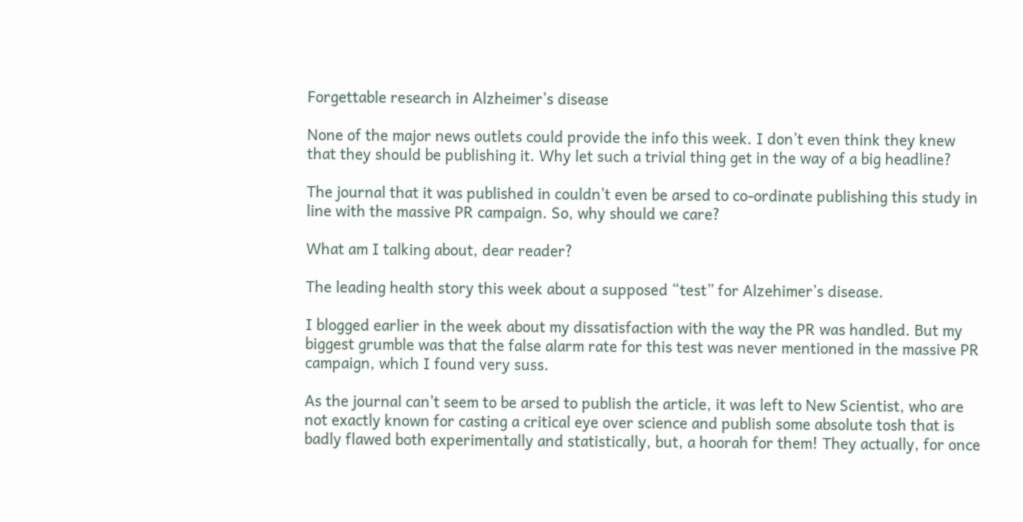Forgettable research in Alzheimer’s disease

None of the major news outlets could provide the info this week. I don’t even think they knew that they should be publishing it. Why let such a trivial thing get in the way of a big headline?

The journal that it was published in couldn’t even be arsed to co-ordinate publishing this study in line with the massive PR campaign. So, why should we care?

What am I talking about, dear reader?

The leading health story this week about a supposed “test” for Alzehimer’s disease.

I blogged earlier in the week about my dissatisfaction with the way the PR was handled. But my biggest grumble was that the false alarm rate for this test was never mentioned in the massive PR campaign, which I found very suss.

As the journal can’t seem to be arsed to publish the article, it was left to New Scientist, who are not exactly known for casting a critical eye over science and publish some absolute tosh that is badly flawed both experimentally and statistically, but, a hoorah for them! They actually, for once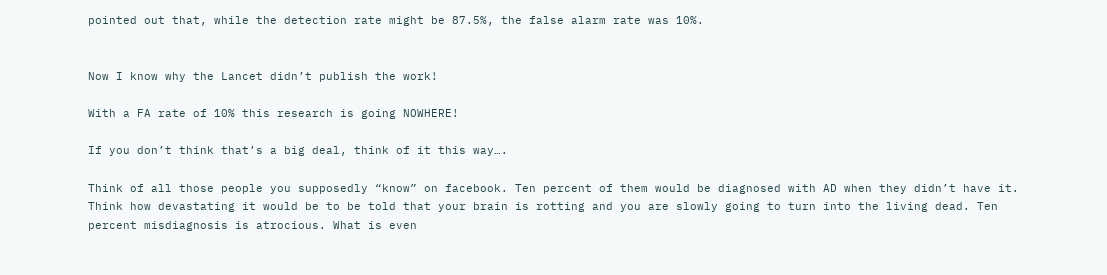pointed out that, while the detection rate might be 87.5%, the false alarm rate was 10%.


Now I know why the Lancet didn’t publish the work!

With a FA rate of 10% this research is going NOWHERE!

If you don’t think that’s a big deal, think of it this way….

Think of all those people you supposedly “know” on facebook. Ten percent of them would be diagnosed with AD when they didn’t have it. Think how devastating it would be to be told that your brain is rotting and you are slowly going to turn into the living dead. Ten percent misdiagnosis is atrocious. What is even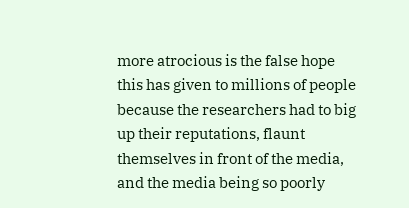more atrocious is the false hope this has given to millions of people because the researchers had to big up their reputations, flaunt themselves in front of the media, and the media being so poorly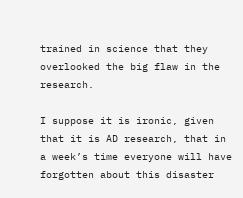trained in science that they overlooked the big flaw in the research.

I suppose it is ironic, given that it is AD research, that in a week’s time everyone will have forgotten about this disaster